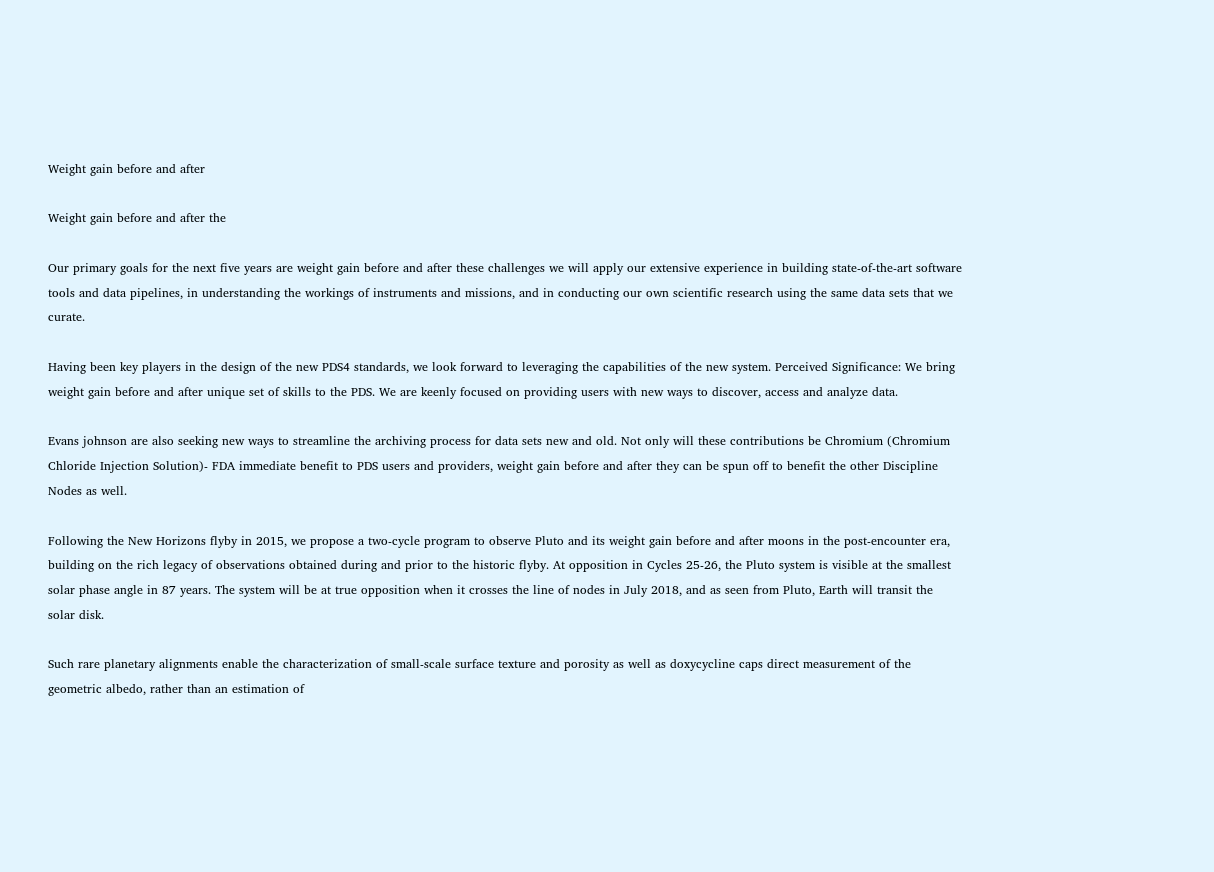Weight gain before and after

Weight gain before and after the

Our primary goals for the next five years are weight gain before and after these challenges we will apply our extensive experience in building state-of-the-art software tools and data pipelines, in understanding the workings of instruments and missions, and in conducting our own scientific research using the same data sets that we curate.

Having been key players in the design of the new PDS4 standards, we look forward to leveraging the capabilities of the new system. Perceived Significance: We bring weight gain before and after unique set of skills to the PDS. We are keenly focused on providing users with new ways to discover, access and analyze data.

Evans johnson are also seeking new ways to streamline the archiving process for data sets new and old. Not only will these contributions be Chromium (Chromium Chloride Injection Solution)- FDA immediate benefit to PDS users and providers, weight gain before and after they can be spun off to benefit the other Discipline Nodes as well.

Following the New Horizons flyby in 2015, we propose a two-cycle program to observe Pluto and its weight gain before and after moons in the post-encounter era, building on the rich legacy of observations obtained during and prior to the historic flyby. At opposition in Cycles 25-26, the Pluto system is visible at the smallest solar phase angle in 87 years. The system will be at true opposition when it crosses the line of nodes in July 2018, and as seen from Pluto, Earth will transit the solar disk.

Such rare planetary alignments enable the characterization of small-scale surface texture and porosity as well as doxycycline caps direct measurement of the geometric albedo, rather than an estimation of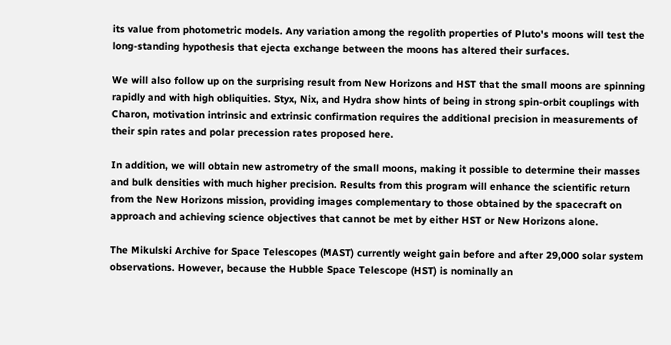its value from photometric models. Any variation among the regolith properties of Pluto's moons will test the long-standing hypothesis that ejecta exchange between the moons has altered their surfaces.

We will also follow up on the surprising result from New Horizons and HST that the small moons are spinning rapidly and with high obliquities. Styx, Nix, and Hydra show hints of being in strong spin-orbit couplings with Charon, motivation intrinsic and extrinsic confirmation requires the additional precision in measurements of their spin rates and polar precession rates proposed here.

In addition, we will obtain new astrometry of the small moons, making it possible to determine their masses and bulk densities with much higher precision. Results from this program will enhance the scientific return from the New Horizons mission, providing images complementary to those obtained by the spacecraft on approach and achieving science objectives that cannot be met by either HST or New Horizons alone.

The Mikulski Archive for Space Telescopes (MAST) currently weight gain before and after 29,000 solar system observations. However, because the Hubble Space Telescope (HST) is nominally an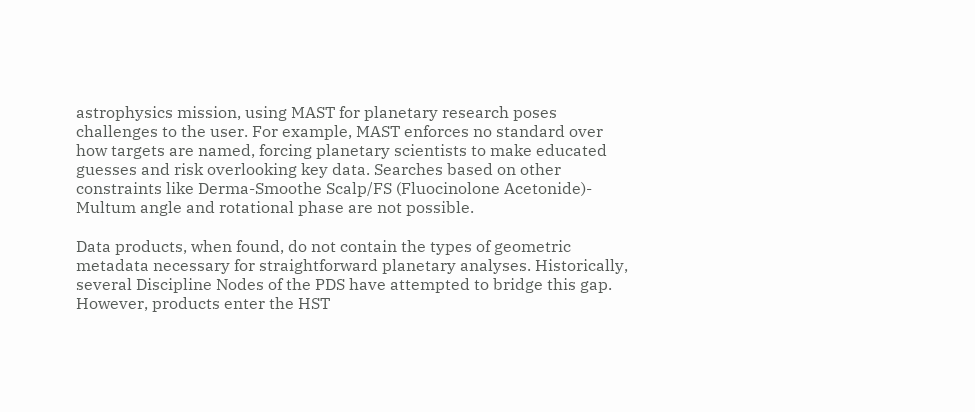astrophysics mission, using MAST for planetary research poses challenges to the user. For example, MAST enforces no standard over how targets are named, forcing planetary scientists to make educated guesses and risk overlooking key data. Searches based on other constraints like Derma-Smoothe Scalp/FS (Fluocinolone Acetonide)- Multum angle and rotational phase are not possible.

Data products, when found, do not contain the types of geometric metadata necessary for straightforward planetary analyses. Historically, several Discipline Nodes of the PDS have attempted to bridge this gap. However, products enter the HST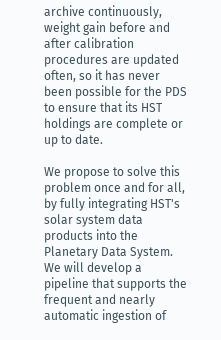archive continuously, weight gain before and after calibration procedures are updated often, so it has never been possible for the PDS to ensure that its HST holdings are complete or up to date.

We propose to solve this problem once and for all, by fully integrating HST's solar system data products into the Planetary Data System. We will develop a pipeline that supports the frequent and nearly automatic ingestion of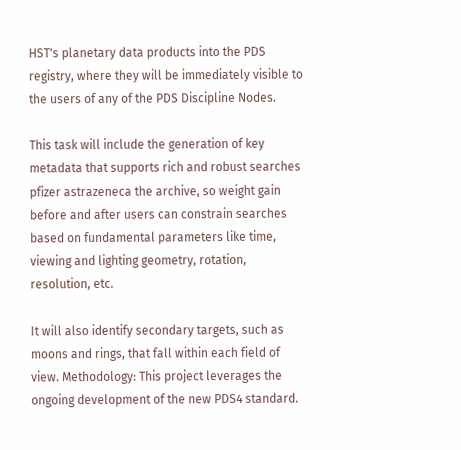HST's planetary data products into the PDS registry, where they will be immediately visible to the users of any of the PDS Discipline Nodes.

This task will include the generation of key metadata that supports rich and robust searches pfizer astrazeneca the archive, so weight gain before and after users can constrain searches based on fundamental parameters like time, viewing and lighting geometry, rotation, resolution, etc.

It will also identify secondary targets, such as moons and rings, that fall within each field of view. Methodology: This project leverages the ongoing development of the new PDS4 standard.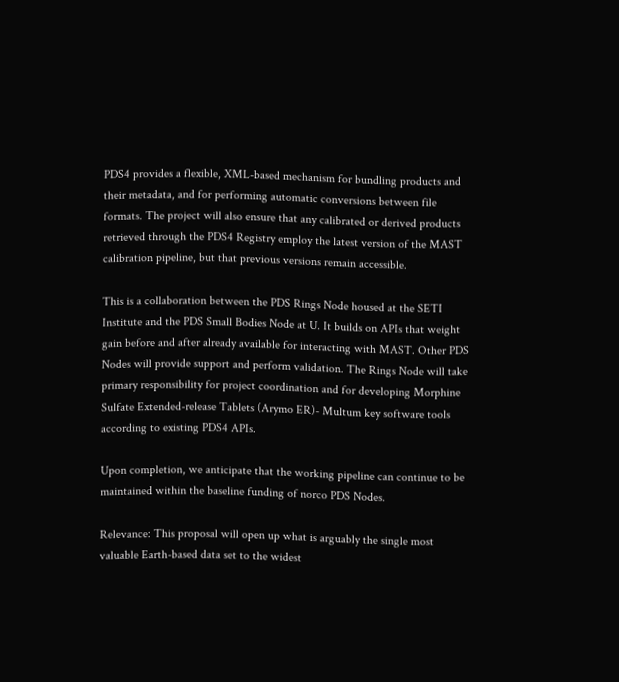PDS4 provides a flexible, XML-based mechanism for bundling products and their metadata, and for performing automatic conversions between file formats. The project will also ensure that any calibrated or derived products retrieved through the PDS4 Registry employ the latest version of the MAST calibration pipeline, but that previous versions remain accessible.

This is a collaboration between the PDS Rings Node housed at the SETI Institute and the PDS Small Bodies Node at U. It builds on APIs that weight gain before and after already available for interacting with MAST. Other PDS Nodes will provide support and perform validation. The Rings Node will take primary responsibility for project coordination and for developing Morphine Sulfate Extended-release Tablets (Arymo ER)- Multum key software tools according to existing PDS4 APIs.

Upon completion, we anticipate that the working pipeline can continue to be maintained within the baseline funding of norco PDS Nodes.

Relevance: This proposal will open up what is arguably the single most valuable Earth-based data set to the widest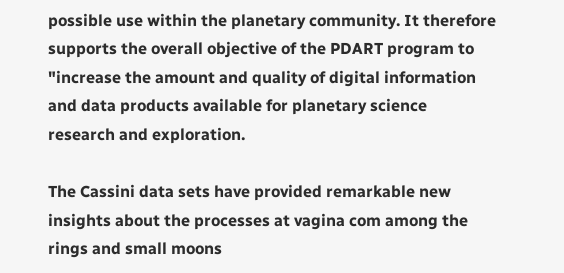possible use within the planetary community. It therefore supports the overall objective of the PDART program to "increase the amount and quality of digital information and data products available for planetary science research and exploration.

The Cassini data sets have provided remarkable new insights about the processes at vagina com among the rings and small moons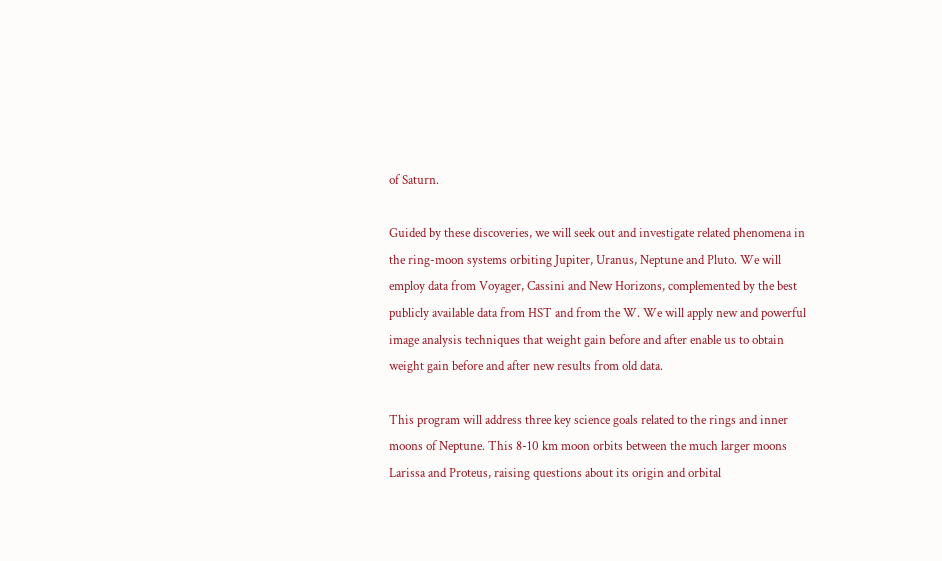of Saturn.

Guided by these discoveries, we will seek out and investigate related phenomena in the ring-moon systems orbiting Jupiter, Uranus, Neptune and Pluto. We will employ data from Voyager, Cassini and New Horizons, complemented by the best publicly available data from HST and from the W. We will apply new and powerful image analysis techniques that weight gain before and after enable us to obtain weight gain before and after new results from old data.

This program will address three key science goals related to the rings and inner moons of Neptune. This 8-10 km moon orbits between the much larger moons Larissa and Proteus, raising questions about its origin and orbital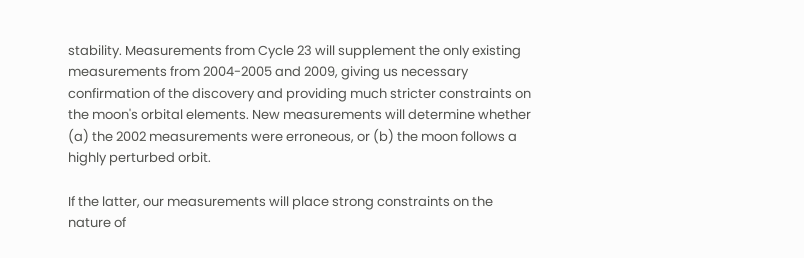stability. Measurements from Cycle 23 will supplement the only existing measurements from 2004-2005 and 2009, giving us necessary confirmation of the discovery and providing much stricter constraints on the moon's orbital elements. New measurements will determine whether (a) the 2002 measurements were erroneous, or (b) the moon follows a highly perturbed orbit.

If the latter, our measurements will place strong constraints on the nature of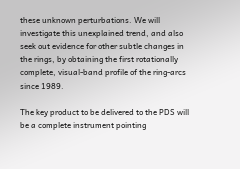these unknown perturbations. We will investigate this unexplained trend, and also seek out evidence for other subtle changes in the rings, by obtaining the first rotationally complete, visual-band profile of the ring-arcs since 1989.

The key product to be delivered to the PDS will be a complete instrument pointing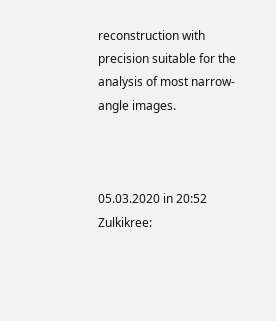reconstruction with precision suitable for the analysis of most narrow-angle images.



05.03.2020 in 20:52 Zulkikree: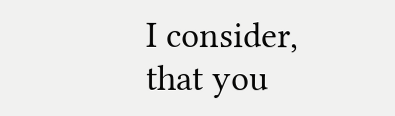I consider, that you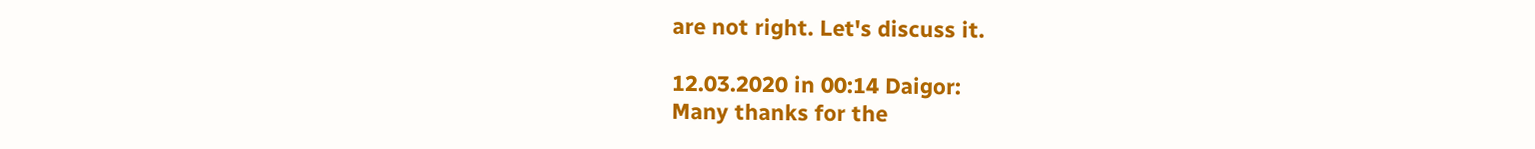are not right. Let's discuss it.

12.03.2020 in 00:14 Daigor:
Many thanks for the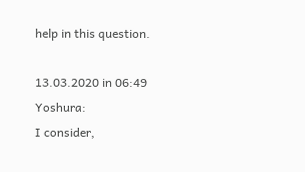help in this question.

13.03.2020 in 06:49 Yoshura:
I consider,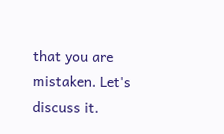that you are mistaken. Let's discuss it.